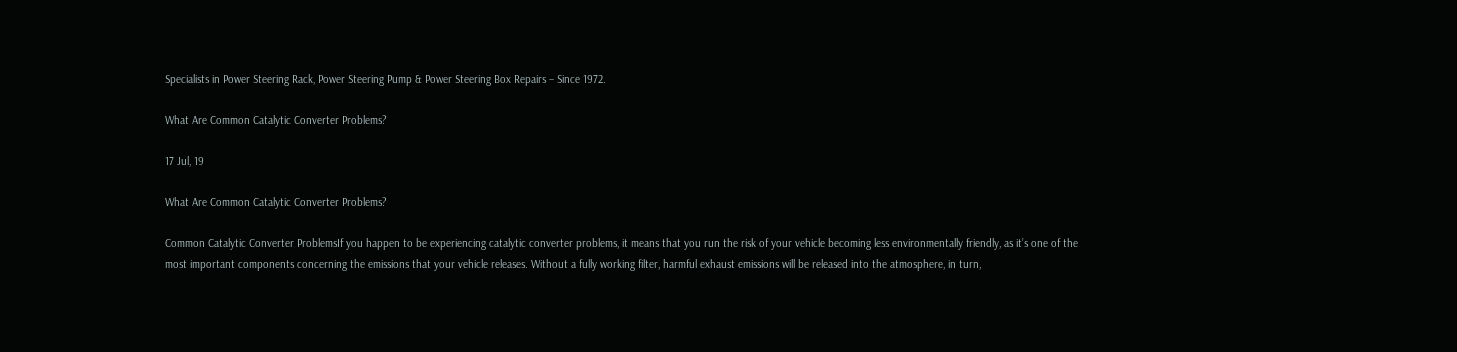Specialists in Power Steering Rack, Power Steering Pump & Power Steering Box Repairs – Since 1972.

What Are Common Catalytic Converter Problems?

17 Jul, 19

What Are Common Catalytic Converter Problems?

Common Catalytic Converter ProblemsIf you happen to be experiencing catalytic converter problems, it means that you run the risk of your vehicle becoming less environmentally friendly, as it’s one of the most important components concerning the emissions that your vehicle releases. Without a fully working filter, harmful exhaust emissions will be released into the atmosphere, in turn,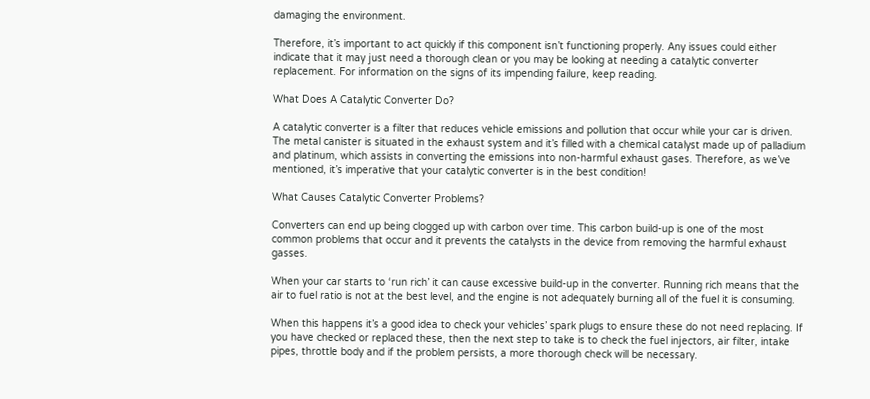damaging the environment.

Therefore, it’s important to act quickly if this component isn’t functioning properly. Any issues could either indicate that it may just need a thorough clean or you may be looking at needing a catalytic converter replacement. For information on the signs of its impending failure, keep reading.

What Does A Catalytic Converter Do?

A catalytic converter is a filter that reduces vehicle emissions and pollution that occur while your car is driven. The metal canister is situated in the exhaust system and it’s filled with a chemical catalyst made up of palladium and platinum, which assists in converting the emissions into non-harmful exhaust gases. Therefore, as we’ve mentioned, it’s imperative that your catalytic converter is in the best condition!

What Causes Catalytic Converter Problems?

Converters can end up being clogged up with carbon over time. This carbon build-up is one of the most common problems that occur and it prevents the catalysts in the device from removing the harmful exhaust gasses.

When your car starts to ‘run rich’ it can cause excessive build-up in the converter. Running rich means that the air to fuel ratio is not at the best level, and the engine is not adequately burning all of the fuel it is consuming.

When this happens it’s a good idea to check your vehicles’ spark plugs to ensure these do not need replacing. If you have checked or replaced these, then the next step to take is to check the fuel injectors, air filter, intake pipes, throttle body and if the problem persists, a more thorough check will be necessary.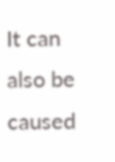It can also be caused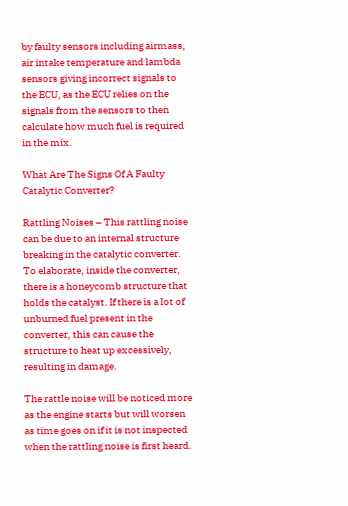by faulty sensors including airmass, air intake temperature and lambda sensors giving incorrect signals to the ECU, as the ECU relies on the signals from the sensors to then calculate how much fuel is required in the mix.

What Are The Signs Of A Faulty Catalytic Converter?

Rattling Noises – This rattling noise can be due to an internal structure breaking in the catalytic converter. To elaborate, inside the converter, there is a honeycomb structure that holds the catalyst. If there is a lot of unburned fuel present in the converter, this can cause the structure to heat up excessively, resulting in damage.

The rattle noise will be noticed more as the engine starts but will worsen as time goes on if it is not inspected when the rattling noise is first heard.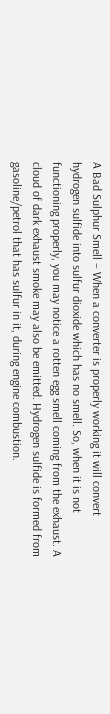A Bad Sulphur Smell – When a converter is properly working it will convert hydrogen sulfide into sulfur dioxide which has no smell. So, when it is not functioning properly, you may notice a rotten egg smell coming from the exhaust. A cloud of dark exhaust smoke may also be emitted. Hydrogen sulfide is formed from gasoline/petrol that has sulfur in it, during engine combustion.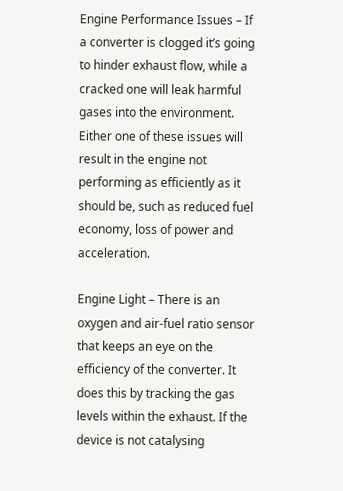Engine Performance Issues – If a converter is clogged it’s going to hinder exhaust flow, while a cracked one will leak harmful gases into the environment. Either one of these issues will result in the engine not performing as efficiently as it should be, such as reduced fuel economy, loss of power and acceleration.

Engine Light – There is an oxygen and air-fuel ratio sensor that keeps an eye on the efficiency of the converter. It does this by tracking the gas levels within the exhaust. If the device is not catalysing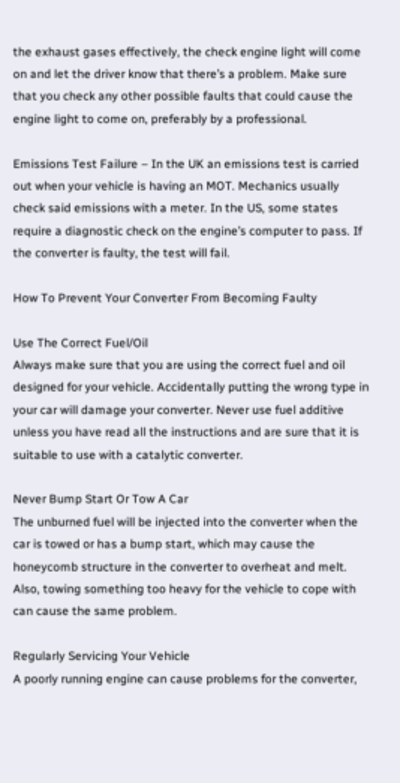the exhaust gases effectively, the check engine light will come on and let the driver know that there’s a problem. Make sure that you check any other possible faults that could cause the engine light to come on, preferably by a professional.

Emissions Test Failure – In the UK an emissions test is carried out when your vehicle is having an MOT. Mechanics usually check said emissions with a meter. In the US, some states require a diagnostic check on the engine’s computer to pass. If the converter is faulty, the test will fail.

How To Prevent Your Converter From Becoming Faulty

Use The Correct Fuel/Oil
Always make sure that you are using the correct fuel and oil designed for your vehicle. Accidentally putting the wrong type in your car will damage your converter. Never use fuel additive unless you have read all the instructions and are sure that it is suitable to use with a catalytic converter.

Never Bump Start Or Tow A Car
The unburned fuel will be injected into the converter when the car is towed or has a bump start, which may cause the honeycomb structure in the converter to overheat and melt. Also, towing something too heavy for the vehicle to cope with can cause the same problem.

Regularly Servicing Your Vehicle
A poorly running engine can cause problems for the converter,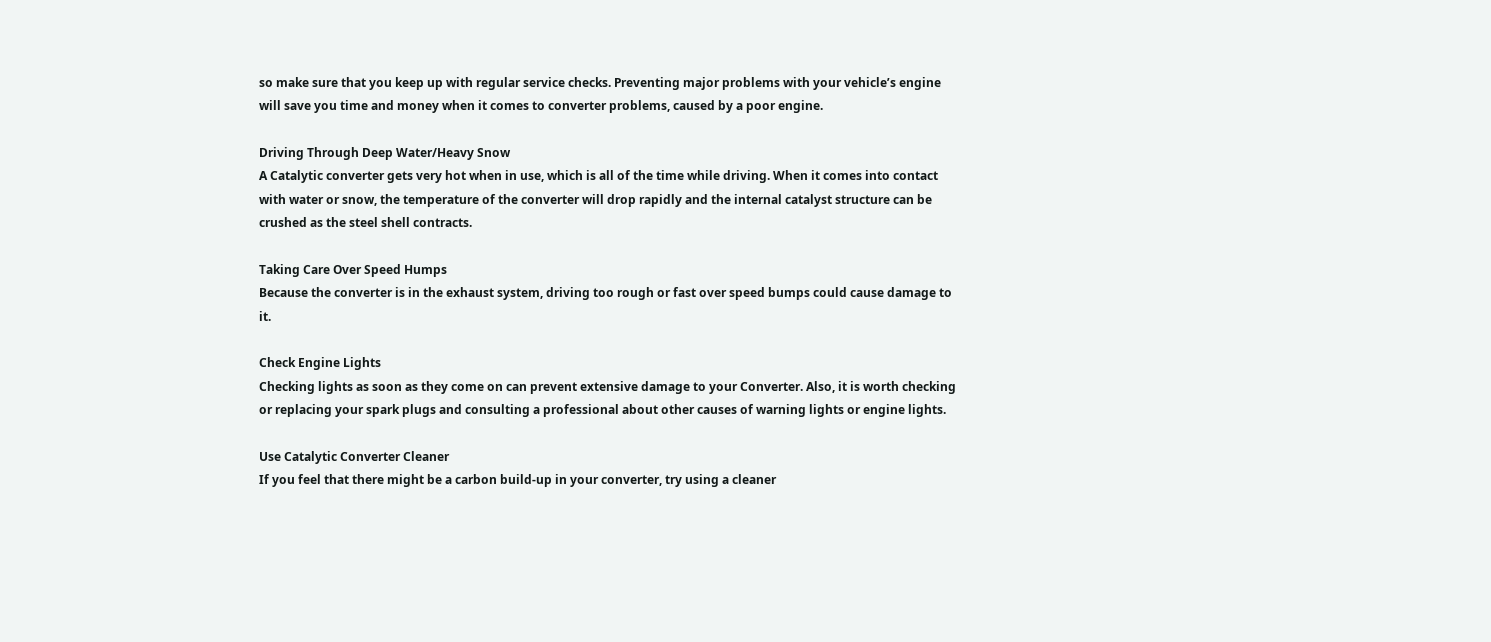so make sure that you keep up with regular service checks. Preventing major problems with your vehicle’s engine will save you time and money when it comes to converter problems, caused by a poor engine.

Driving Through Deep Water/Heavy Snow
A Catalytic converter gets very hot when in use, which is all of the time while driving. When it comes into contact with water or snow, the temperature of the converter will drop rapidly and the internal catalyst structure can be crushed as the steel shell contracts.

Taking Care Over Speed Humps
Because the converter is in the exhaust system, driving too rough or fast over speed bumps could cause damage to it.

Check Engine Lights
Checking lights as soon as they come on can prevent extensive damage to your Converter. Also, it is worth checking or replacing your spark plugs and consulting a professional about other causes of warning lights or engine lights.

Use Catalytic Converter Cleaner
If you feel that there might be a carbon build-up in your converter, try using a cleaner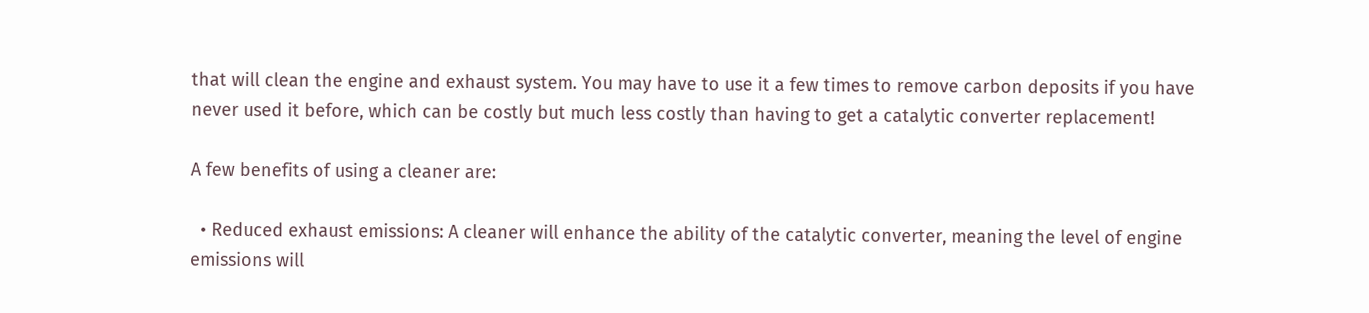that will clean the engine and exhaust system. You may have to use it a few times to remove carbon deposits if you have never used it before, which can be costly but much less costly than having to get a catalytic converter replacement!

A few benefits of using a cleaner are:

  • Reduced exhaust emissions: A cleaner will enhance the ability of the catalytic converter, meaning the level of engine emissions will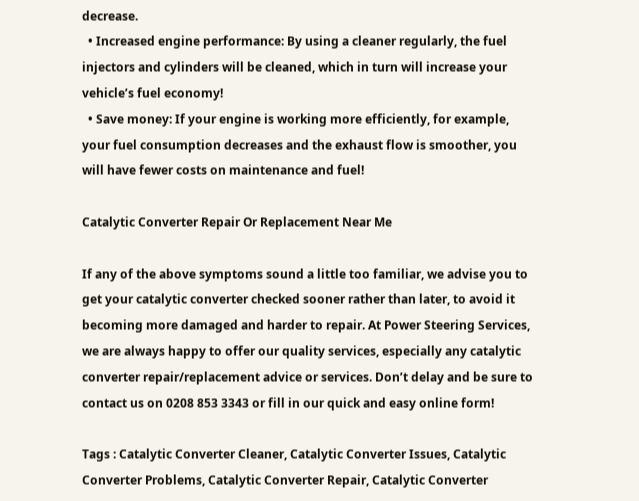decrease.
  • Increased engine performance: By using a cleaner regularly, the fuel injectors and cylinders will be cleaned, which in turn will increase your vehicle’s fuel economy!
  • Save money: If your engine is working more efficiently, for example, your fuel consumption decreases and the exhaust flow is smoother, you will have fewer costs on maintenance and fuel!

Catalytic Converter Repair Or Replacement Near Me

If any of the above symptoms sound a little too familiar, we advise you to get your catalytic converter checked sooner rather than later, to avoid it becoming more damaged and harder to repair. At Power Steering Services, we are always happy to offer our quality services, especially any catalytic converter repair/replacement advice or services. Don’t delay and be sure to contact us on 0208 853 3343 or fill in our quick and easy online form!

Tags : Catalytic Converter Cleaner, Catalytic Converter Issues, Catalytic Converter Problems, Catalytic Converter Repair, Catalytic Converter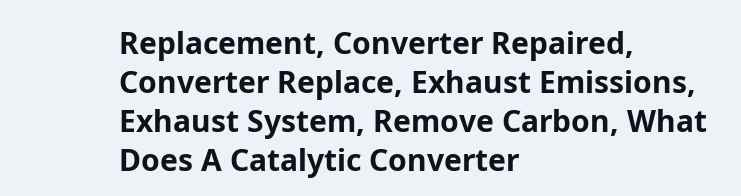Replacement, Converter Repaired, Converter Replace, Exhaust Emissions, Exhaust System, Remove Carbon, What Does A Catalytic Converter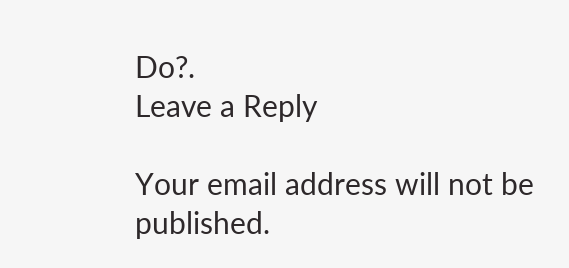Do?.
Leave a Reply

Your email address will not be published.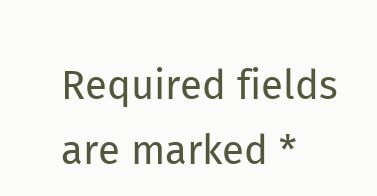Required fields are marked *